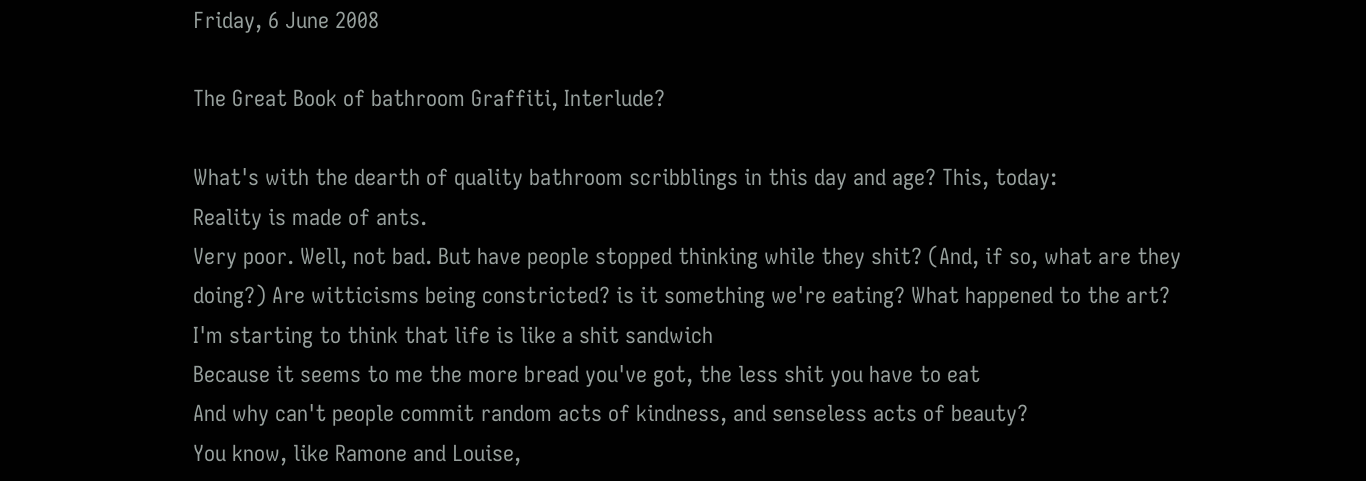Friday, 6 June 2008

The Great Book of bathroom Graffiti, Interlude?

What's with the dearth of quality bathroom scribblings in this day and age? This, today:
Reality is made of ants.
Very poor. Well, not bad. But have people stopped thinking while they shit? (And, if so, what are they doing?) Are witticisms being constricted? is it something we're eating? What happened to the art?
I'm starting to think that life is like a shit sandwich
Because it seems to me the more bread you've got, the less shit you have to eat
And why can't people commit random acts of kindness, and senseless acts of beauty?
You know, like Ramone and Louise,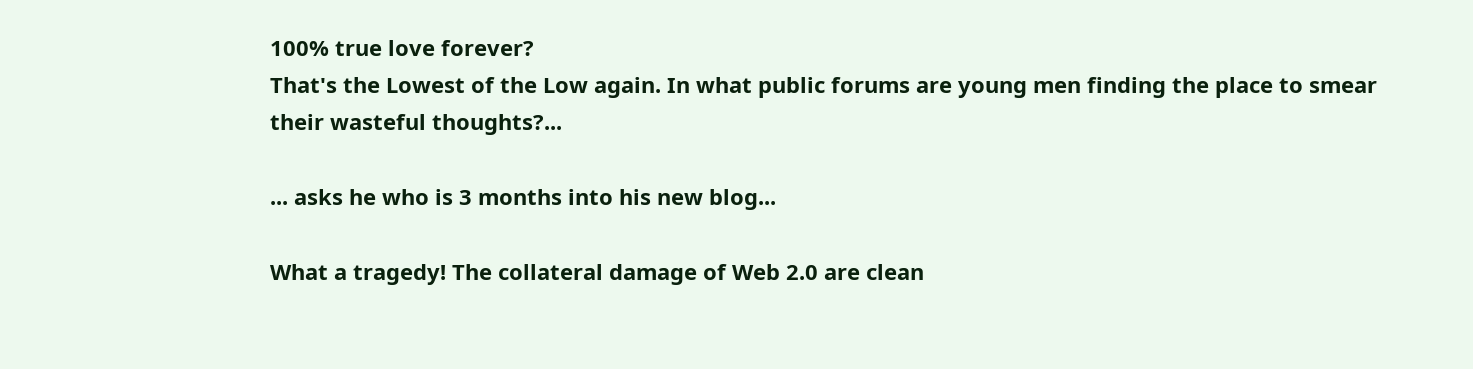100% true love forever?
That's the Lowest of the Low again. In what public forums are young men finding the place to smear their wasteful thoughts?...

... asks he who is 3 months into his new blog...

What a tragedy! The collateral damage of Web 2.0 are clean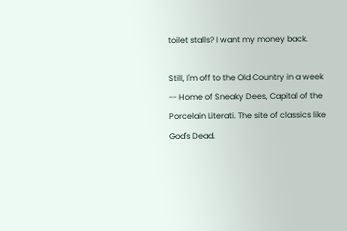toilet stalls? I want my money back.

Still, I'm off to the Old Country in a week -- Home of Sneaky Dees, Capital of the Porcelain Literati. The site of classics like
God's Dead.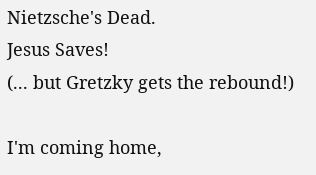Nietzsche's Dead.
Jesus Saves!
(... but Gretzky gets the rebound!)

I'm coming home,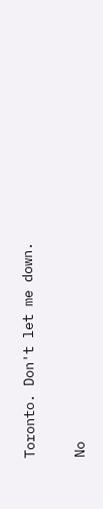Toronto. Don't let me down.

No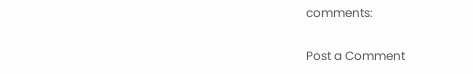comments:

Post a Comment